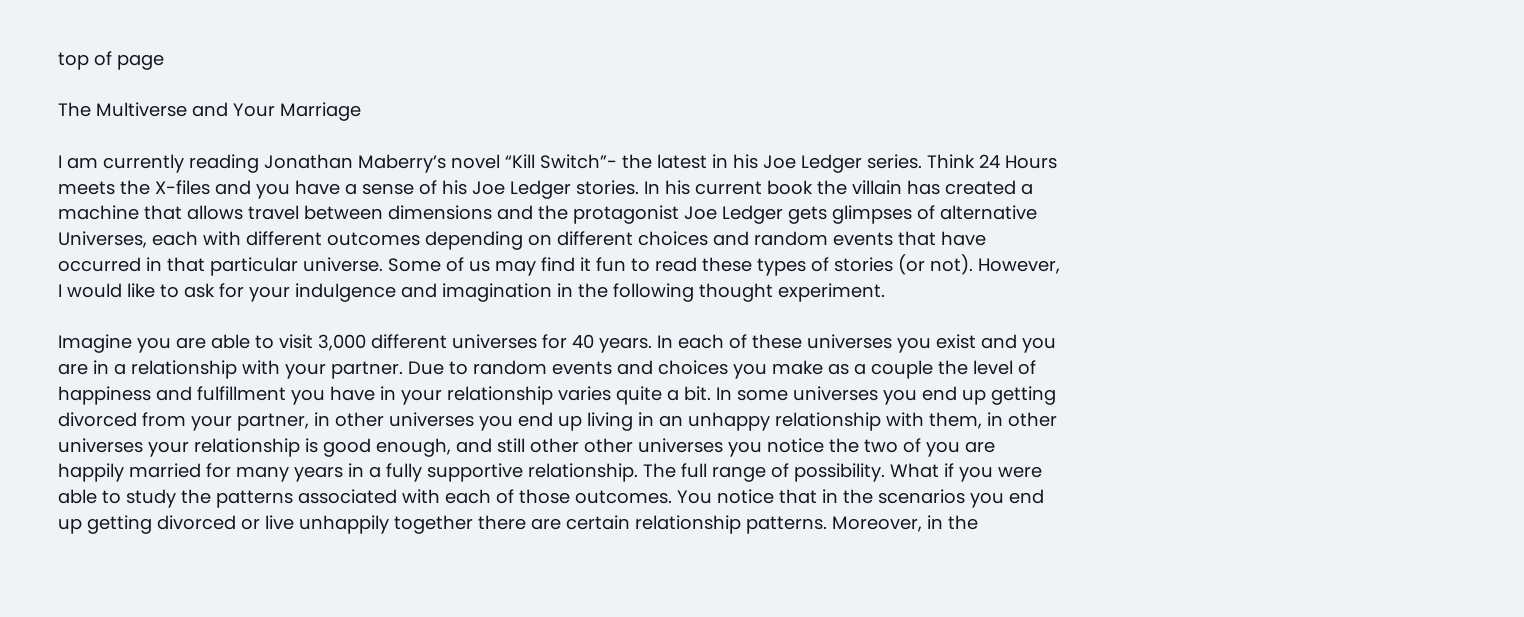top of page

The Multiverse and Your Marriage

I am currently reading Jonathan Maberry’s novel “Kill Switch”- the latest in his Joe Ledger series. Think 24 Hours meets the X-files and you have a sense of his Joe Ledger stories. In his current book the villain has created a machine that allows travel between dimensions and the protagonist Joe Ledger gets glimpses of alternative Universes, each with different outcomes depending on different choices and random events that have occurred in that particular universe. Some of us may find it fun to read these types of stories (or not). However, I would like to ask for your indulgence and imagination in the following thought experiment.

Imagine you are able to visit 3,000 different universes for 40 years. In each of these universes you exist and you are in a relationship with your partner. Due to random events and choices you make as a couple the level of happiness and fulfillment you have in your relationship varies quite a bit. In some universes you end up getting divorced from your partner, in other universes you end up living in an unhappy relationship with them, in other universes your relationship is good enough, and still other other universes you notice the two of you are happily married for many years in a fully supportive relationship. The full range of possibility. What if you were able to study the patterns associated with each of those outcomes. You notice that in the scenarios you end up getting divorced or live unhappily together there are certain relationship patterns. Moreover, in the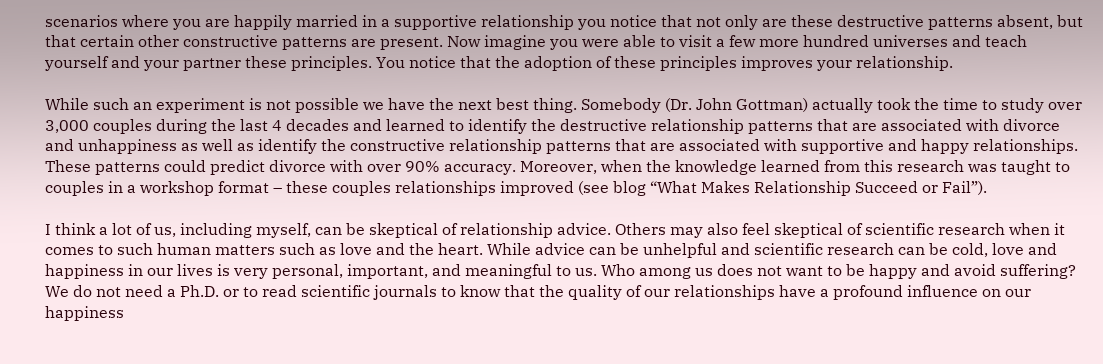scenarios where you are happily married in a supportive relationship you notice that not only are these destructive patterns absent, but that certain other constructive patterns are present. Now imagine you were able to visit a few more hundred universes and teach yourself and your partner these principles. You notice that the adoption of these principles improves your relationship.

While such an experiment is not possible we have the next best thing. Somebody (Dr. John Gottman) actually took the time to study over 3,000 couples during the last 4 decades and learned to identify the destructive relationship patterns that are associated with divorce and unhappiness as well as identify the constructive relationship patterns that are associated with supportive and happy relationships. These patterns could predict divorce with over 90% accuracy. Moreover, when the knowledge learned from this research was taught to couples in a workshop format – these couples relationships improved (see blog “What Makes Relationship Succeed or Fail”).

I think a lot of us, including myself, can be skeptical of relationship advice. Others may also feel skeptical of scientific research when it comes to such human matters such as love and the heart. While advice can be unhelpful and scientific research can be cold, love and happiness in our lives is very personal, important, and meaningful to us. Who among us does not want to be happy and avoid suffering? We do not need a Ph.D. or to read scientific journals to know that the quality of our relationships have a profound influence on our happiness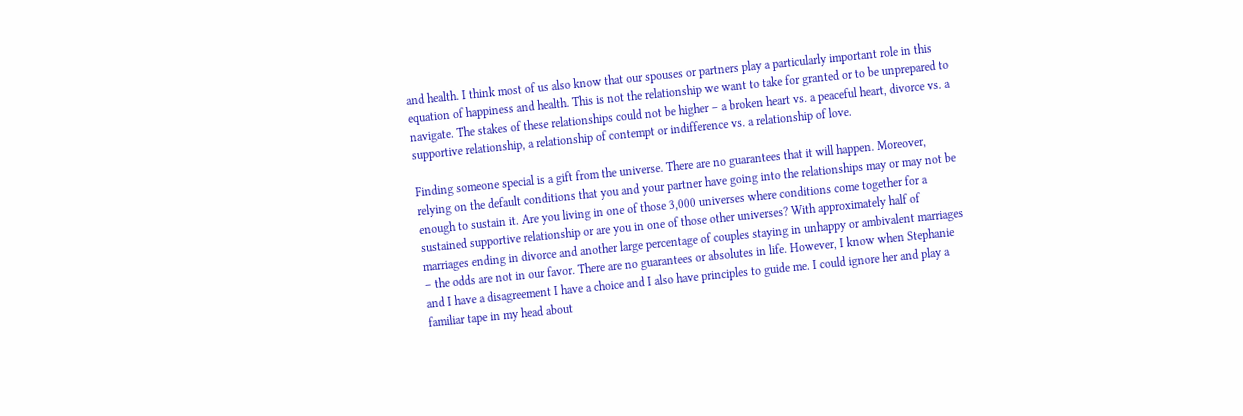and health. I think most of us also know that our spouses or partners play a particularly important role in this equation of happiness and health. This is not the relationship we want to take for granted or to be unprepared to navigate. The stakes of these relationships could not be higher – a broken heart vs. a peaceful heart, divorce vs. a supportive relationship, a relationship of contempt or indifference vs. a relationship of love.

Finding someone special is a gift from the universe. There are no guarantees that it will happen. Moreover, relying on the default conditions that you and your partner have going into the relationships may or may not be enough to sustain it. Are you living in one of those 3,000 universes where conditions come together for a sustained supportive relationship or are you in one of those other universes? With approximately half of marriages ending in divorce and another large percentage of couples staying in unhappy or ambivalent marriages – the odds are not in our favor. There are no guarantees or absolutes in life. However, I know when Stephanie and I have a disagreement I have a choice and I also have principles to guide me. I could ignore her and play a familiar tape in my head about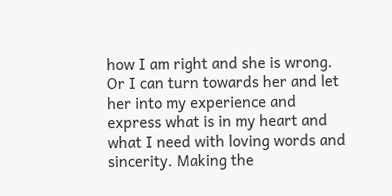how I am right and she is wrong. Or I can turn towards her and let her into my experience and express what is in my heart and what I need with loving words and sincerity. Making the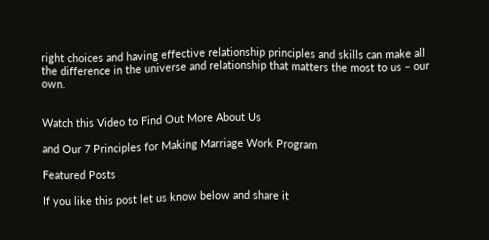right choices and having effective relationship principles and skills can make all the difference in the universe and relationship that matters the most to us – our own.


Watch this Video to Find Out More About Us

and Our 7 Principles for Making Marriage Work Program

Featured Posts

If you like this post let us know below and share it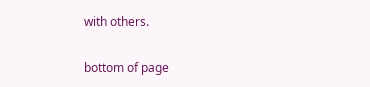with others.

bottom of page